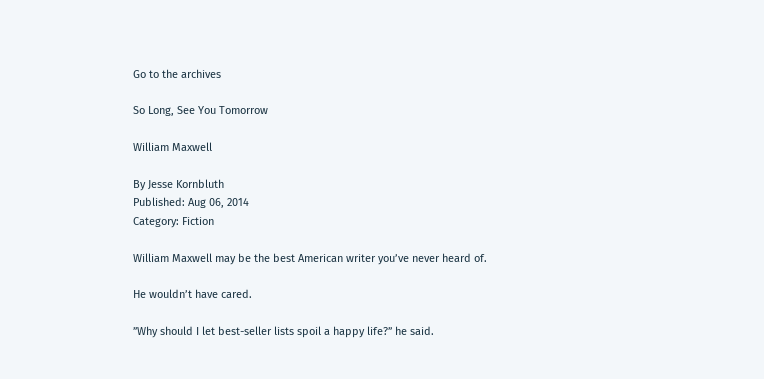Go to the archives

So Long, See You Tomorrow

William Maxwell

By Jesse Kornbluth
Published: Aug 06, 2014
Category: Fiction

William Maxwell may be the best American writer you’ve never heard of.

He wouldn’t have cared.

”Why should I let best-seller lists spoil a happy life?” he said.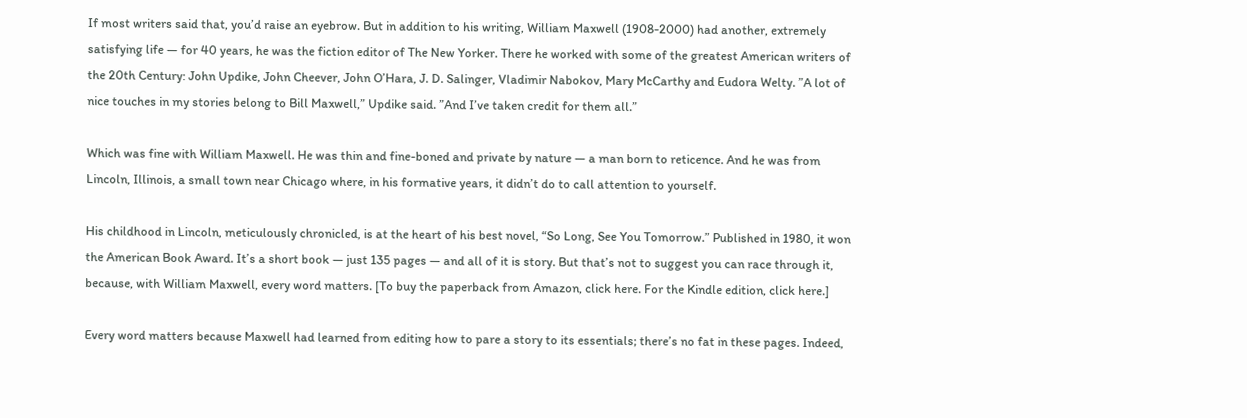If most writers said that, you’d raise an eyebrow. But in addition to his writing, William Maxwell (1908-2000) had another, extremely satisfying life — for 40 years, he was the fiction editor of The New Yorker. There he worked with some of the greatest American writers of the 20th Century: John Updike, John Cheever, John O’Hara, J. D. Salinger, Vladimir Nabokov, Mary McCarthy and Eudora Welty. ”A lot of nice touches in my stories belong to Bill Maxwell,” Updike said. ”And I’ve taken credit for them all.”

Which was fine with William Maxwell. He was thin and fine-boned and private by nature — a man born to reticence. And he was from Lincoln, Illinois, a small town near Chicago where, in his formative years, it didn’t do to call attention to yourself.

His childhood in Lincoln, meticulously chronicled, is at the heart of his best novel, “So Long, See You Tomorrow.” Published in 1980, it won the American Book Award. It’s a short book — just 135 pages — and all of it is story. But that’s not to suggest you can race through it, because, with William Maxwell, every word matters. [To buy the paperback from Amazon, click here. For the Kindle edition, click here.]

Every word matters because Maxwell had learned from editing how to pare a story to its essentials; there’s no fat in these pages. Indeed,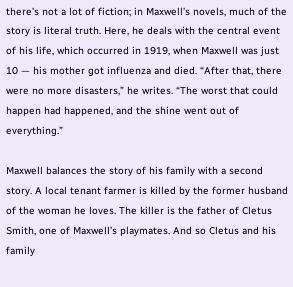there’s not a lot of fiction; in Maxwell’s novels, much of the story is literal truth. Here, he deals with the central event of his life, which occurred in 1919, when Maxwell was just 10 — his mother got influenza and died. “After that, there were no more disasters,” he writes. “The worst that could happen had happened, and the shine went out of everything.”

Maxwell balances the story of his family with a second story. A local tenant farmer is killed by the former husband of the woman he loves. The killer is the father of Cletus Smith, one of Maxwell’s playmates. And so Cletus and his family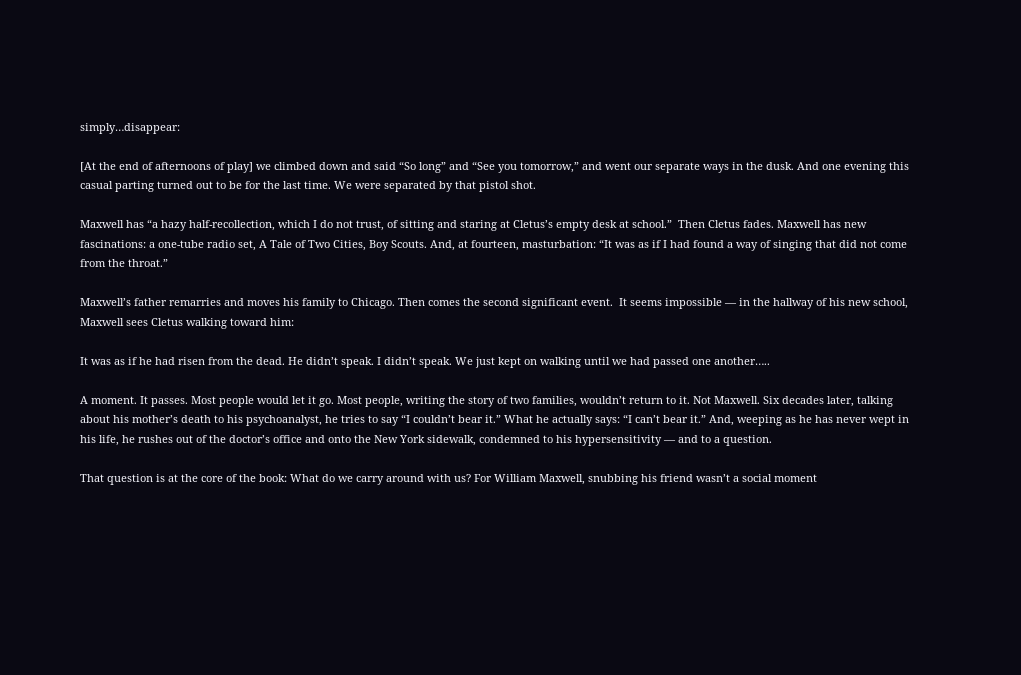simply…disappear:

[At the end of afternoons of play] we climbed down and said “So long” and “See you tomorrow,” and went our separate ways in the dusk. And one evening this casual parting turned out to be for the last time. We were separated by that pistol shot.

Maxwell has “a hazy half-recollection, which I do not trust, of sitting and staring at Cletus’s empty desk at school.”  Then Cletus fades. Maxwell has new fascinations: a one-tube radio set, A Tale of Two Cities, Boy Scouts. And, at fourteen, masturbation: “It was as if I had found a way of singing that did not come from the throat.”

Maxwell’s father remarries and moves his family to Chicago. Then comes the second significant event.  It seems impossible — in the hallway of his new school, Maxwell sees Cletus walking toward him:

It was as if he had risen from the dead. He didn’t speak. I didn’t speak. We just kept on walking until we had passed one another…..

A moment. It passes. Most people would let it go. Most people, writing the story of two families, wouldn’t return to it. Not Maxwell. Six decades later, talking about his mother’s death to his psychoanalyst, he tries to say “I couldn’t bear it.” What he actually says: “I can’t bear it.” And, weeping as he has never wept in his life, he rushes out of the doctor’s office and onto the New York sidewalk, condemned to his hypersensitivity — and to a question.

That question is at the core of the book: What do we carry around with us? For William Maxwell, snubbing his friend wasn’t a social moment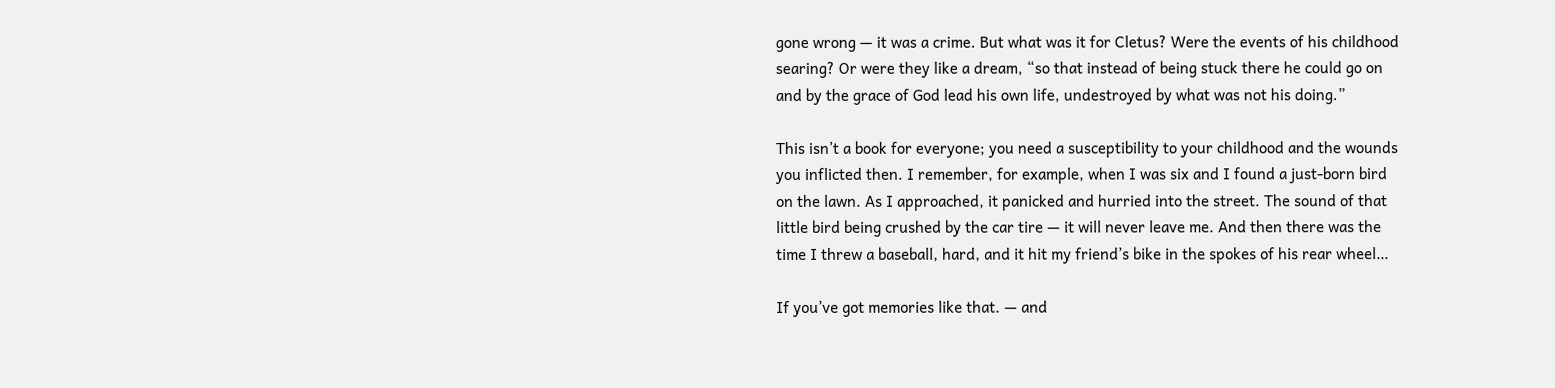gone wrong — it was a crime. But what was it for Cletus? Were the events of his childhood searing? Or were they like a dream, “so that instead of being stuck there he could go on and by the grace of God lead his own life, undestroyed by what was not his doing.”

This isn’t a book for everyone; you need a susceptibility to your childhood and the wounds you inflicted then. I remember, for example, when I was six and I found a just-born bird on the lawn. As I approached, it panicked and hurried into the street. The sound of that little bird being crushed by the car tire — it will never leave me. And then there was the time I threw a baseball, hard, and it hit my friend’s bike in the spokes of his rear wheel…

If you’ve got memories like that. — and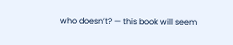who doesn’t? — this book will seem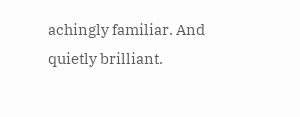achingly familiar. And quietly brilliant.